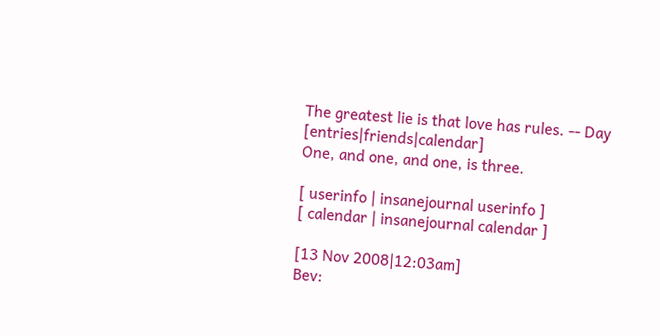The greatest lie is that love has rules. -- Day [entries|friends|calendar]
One, and one, and one, is three.

[ userinfo | insanejournal userinfo ]
[ calendar | insanejournal calendar ]

[13 Nov 2008|12:03am]
Bev: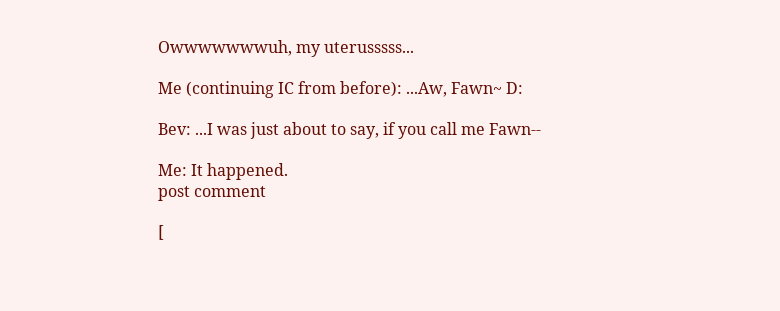Owwwwwwwuh, my uterusssss...

Me (continuing IC from before): ...Aw, Fawn~ D:

Bev: ...I was just about to say, if you call me Fawn--

Me: It happened.
post comment

[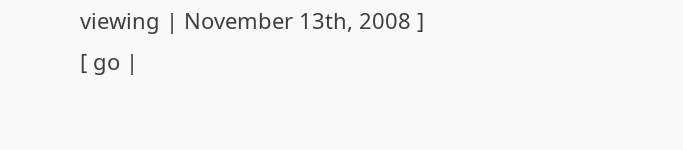viewing | November 13th, 2008 ]
[ go |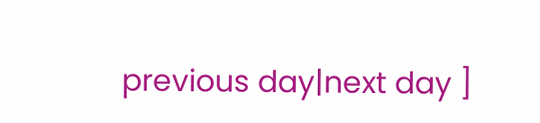previous day|next day ]